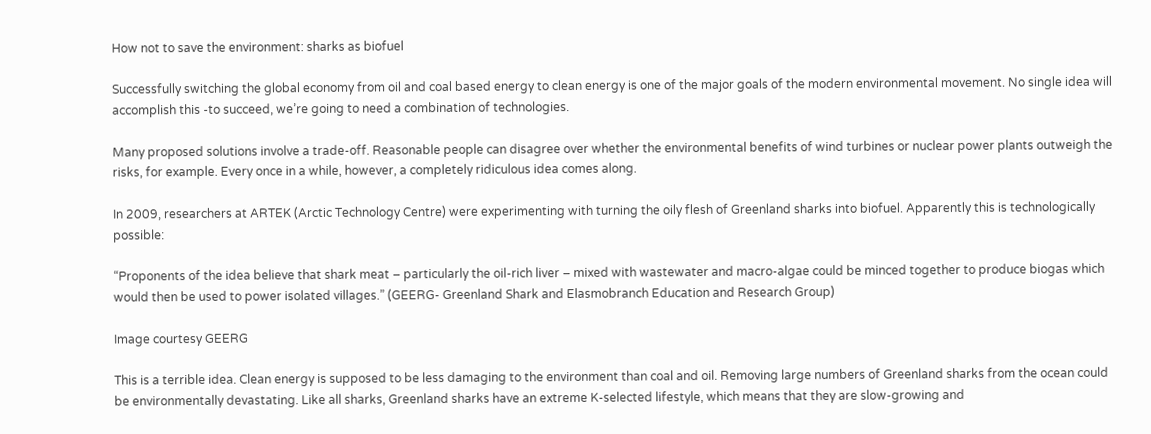How not to save the environment: sharks as biofuel

Successfully switching the global economy from oil and coal based energy to clean energy is one of the major goals of the modern environmental movement. No single idea will accomplish this -to succeed, we’re going to need a combination of technologies.

Many proposed solutions involve a trade-off. Reasonable people can disagree over whether the environmental benefits of wind turbines or nuclear power plants outweigh the risks, for example. Every once in a while, however, a completely ridiculous idea comes along.

In 2009, researchers at ARTEK (Arctic Technology Centre) were experimenting with turning the oily flesh of Greenland sharks into biofuel. Apparently this is technologically possible:

“Proponents of the idea believe that shark meat – particularly the oil-rich liver – mixed with wastewater and macro-algae could be minced together to produce biogas which would then be used to power isolated villages.” (GEERG- Greenland Shark and Elasmobranch Education and Research Group)

Image courtesy GEERG

This is a terrible idea. Clean energy is supposed to be less damaging to the environment than coal and oil. Removing large numbers of Greenland sharks from the ocean could be environmentally devastating. Like all sharks, Greenland sharks have an extreme K-selected lifestyle, which means that they are slow-growing and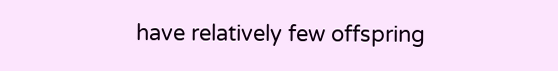have relatively few offspring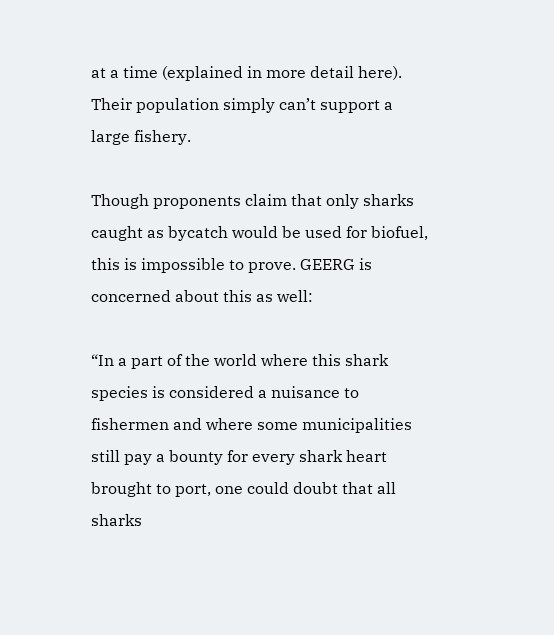at a time (explained in more detail here). Their population simply can’t support a large fishery.

Though proponents claim that only sharks caught as bycatch would be used for biofuel, this is impossible to prove. GEERG is concerned about this as well:

“In a part of the world where this shark species is considered a nuisance to fishermen and where some municipalities still pay a bounty for every shark heart brought to port, one could doubt that all sharks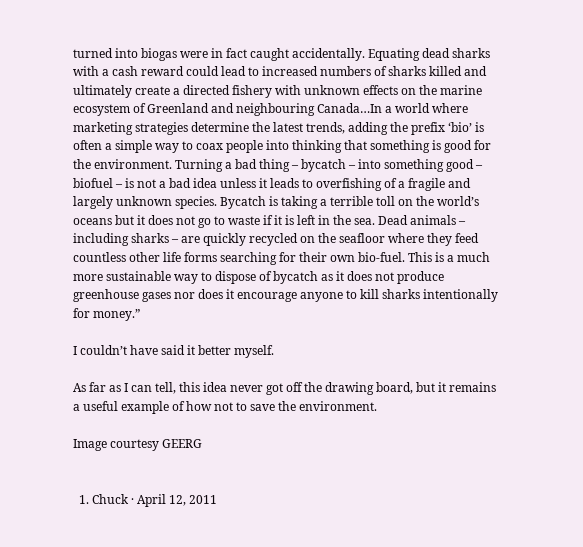turned into biogas were in fact caught accidentally. Equating dead sharks with a cash reward could lead to increased numbers of sharks killed and ultimately create a directed fishery with unknown effects on the marine ecosystem of Greenland and neighbouring Canada…In a world where marketing strategies determine the latest trends, adding the prefix ‘bio’ is often a simple way to coax people into thinking that something is good for the environment. Turning a bad thing – bycatch – into something good – biofuel – is not a bad idea unless it leads to overfishing of a fragile and largely unknown species. Bycatch is taking a terrible toll on the world’s oceans but it does not go to waste if it is left in the sea. Dead animals – including sharks – are quickly recycled on the seafloor where they feed countless other life forms searching for their own bio-fuel. This is a much more sustainable way to dispose of bycatch as it does not produce greenhouse gases nor does it encourage anyone to kill sharks intentionally for money.”

I couldn’t have said it better myself.

As far as I can tell, this idea never got off the drawing board, but it remains a useful example of how not to save the environment.

Image courtesy GEERG


  1. Chuck · April 12, 2011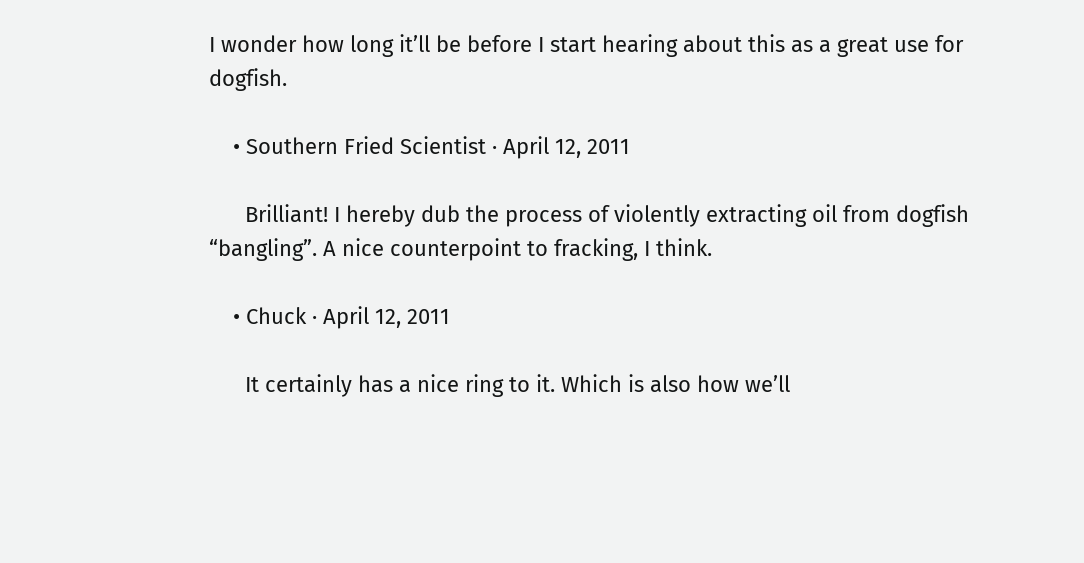I wonder how long it’ll be before I start hearing about this as a great use for dogfish.

    • Southern Fried Scientist · April 12, 2011

      Brilliant! I hereby dub the process of violently extracting oil from dogfish “bangling”. A nice counterpoint to fracking, I think.

    • Chuck · April 12, 2011

      It certainly has a nice ring to it. Which is also how we’ll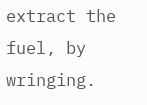extract the fuel, by wringing.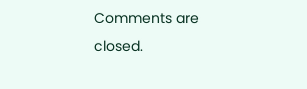Comments are closed.